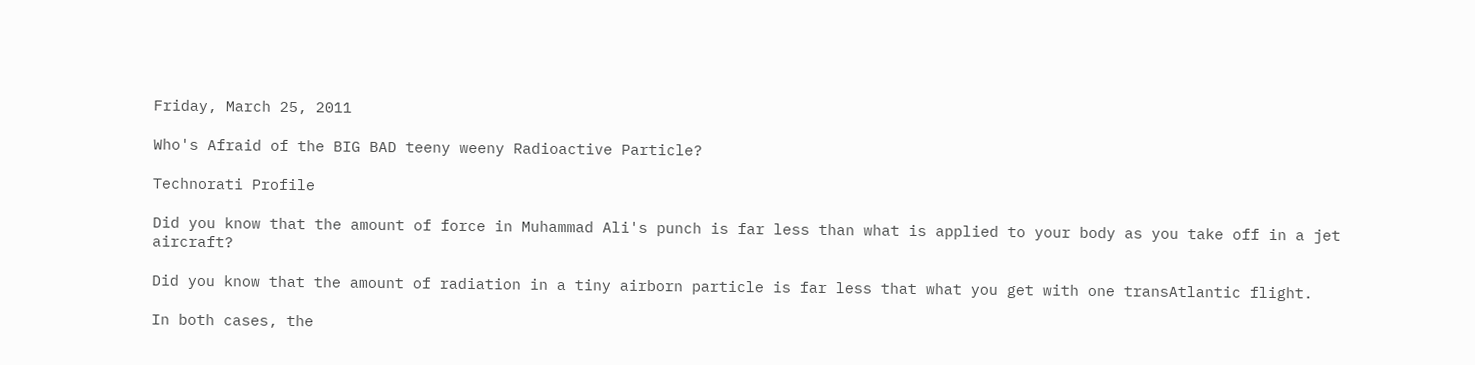Friday, March 25, 2011

Who's Afraid of the BIG BAD teeny weeny Radioactive Particle?

Technorati Profile

Did you know that the amount of force in Muhammad Ali's punch is far less than what is applied to your body as you take off in a jet aircraft?

Did you know that the amount of radiation in a tiny airborn particle is far less that what you get with one transAtlantic flight.

In both cases, the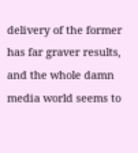delivery of the former has far graver results, and the whole damn media world seems to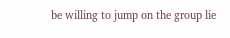be willing to jump on the group lie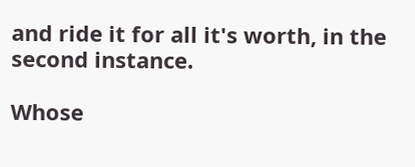and ride it for all it's worth, in the second instance.

Whose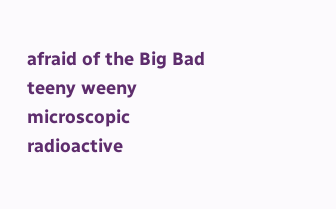afraid of the Big Bad teeny weeny microscopic radioactive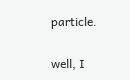particle.

well, I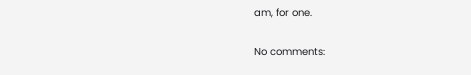am, for one.

No comments: